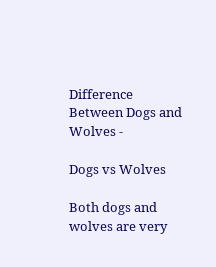Difference Between Dogs and Wolves -

Dogs vs Wolves

Both dogs and wolves are very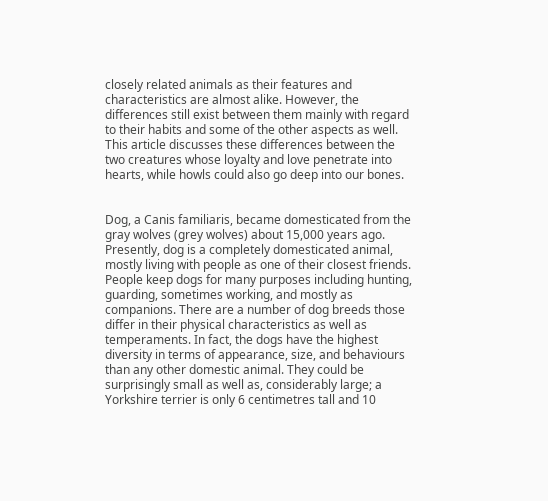closely related animals as their features and characteristics are almost alike. However, the differences still exist between them mainly with regard to their habits and some of the other aspects as well. This article discusses these differences between the two creatures whose loyalty and love penetrate into hearts, while howls could also go deep into our bones.


Dog, a Canis familiaris, became domesticated from the gray wolves (grey wolves) about 15,000 years ago. Presently, dog is a completely domesticated animal, mostly living with people as one of their closest friends. People keep dogs for many purposes including hunting, guarding, sometimes working, and mostly as companions. There are a number of dog breeds those differ in their physical characteristics as well as temperaments. In fact, the dogs have the highest diversity in terms of appearance, size, and behaviours than any other domestic animal. They could be surprisingly small as well as, considerably large; a Yorkshire terrier is only 6 centimetres tall and 10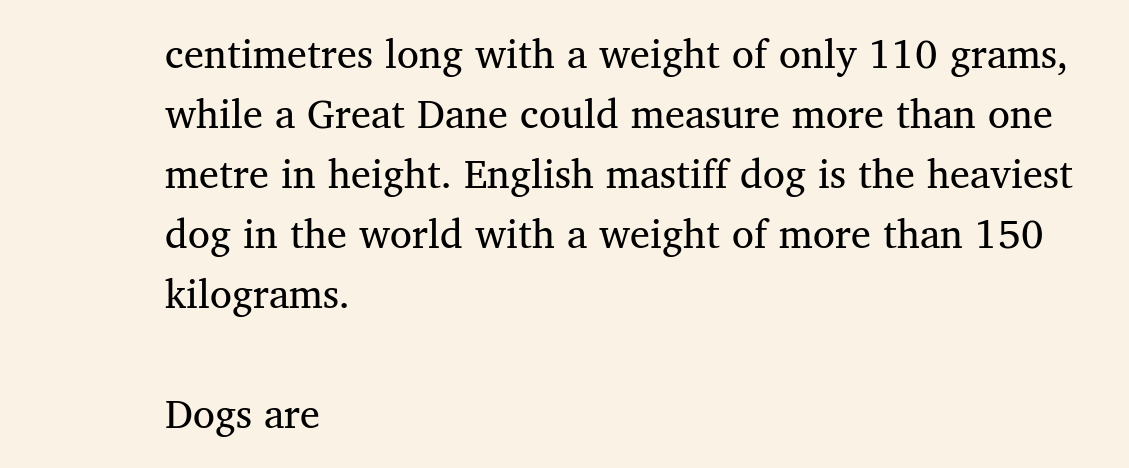centimetres long with a weight of only 110 grams, while a Great Dane could measure more than one metre in height. English mastiff dog is the heaviest dog in the world with a weight of more than 150 kilograms.

Dogs are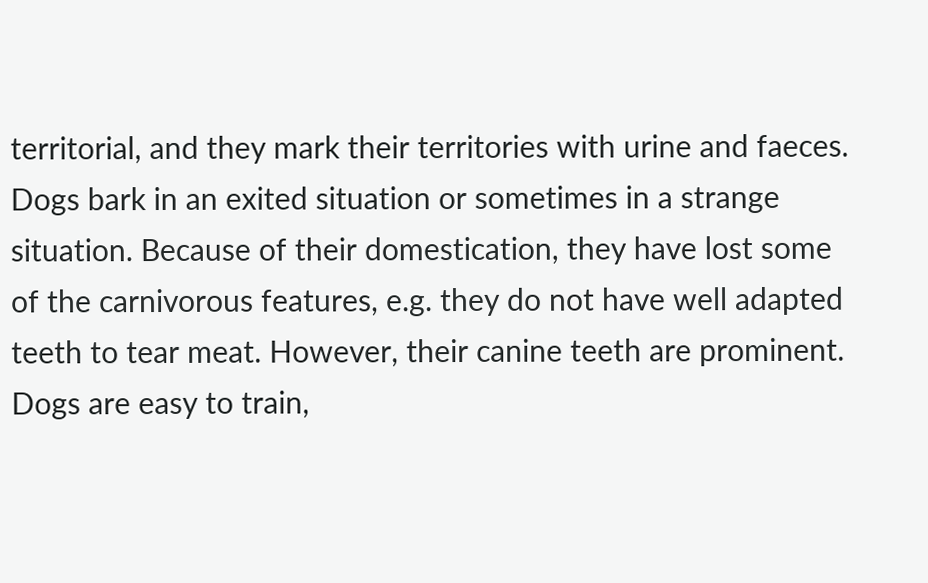territorial, and they mark their territories with urine and faeces. Dogs bark in an exited situation or sometimes in a strange situation. Because of their domestication, they have lost some of the carnivorous features, e.g. they do not have well adapted teeth to tear meat. However, their canine teeth are prominent. Dogs are easy to train,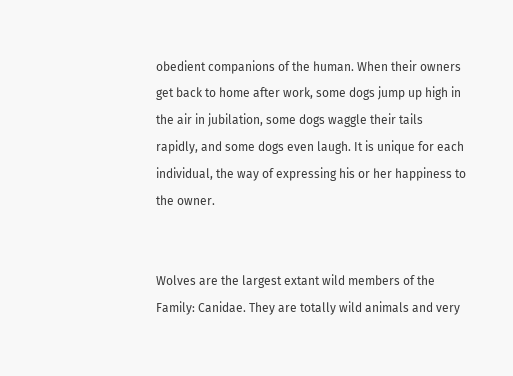obedient companions of the human. When their owners get back to home after work, some dogs jump up high in the air in jubilation, some dogs waggle their tails rapidly, and some dogs even laugh. It is unique for each individual, the way of expressing his or her happiness to the owner.


Wolves are the largest extant wild members of the Family: Canidae. They are totally wild animals and very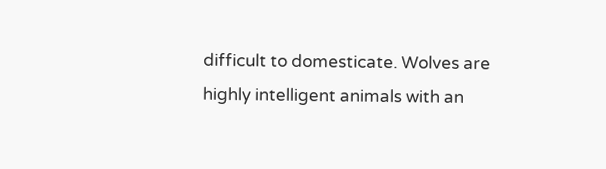difficult to domesticate. Wolves are highly intelligent animals with an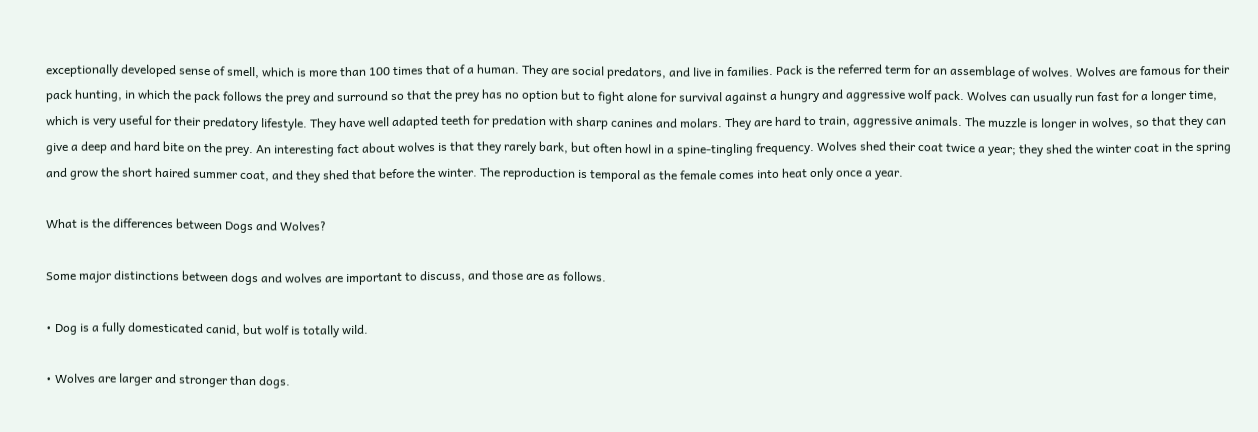exceptionally developed sense of smell, which is more than 100 times that of a human. They are social predators, and live in families. Pack is the referred term for an assemblage of wolves. Wolves are famous for their pack hunting, in which the pack follows the prey and surround so that the prey has no option but to fight alone for survival against a hungry and aggressive wolf pack. Wolves can usually run fast for a longer time, which is very useful for their predatory lifestyle. They have well adapted teeth for predation with sharp canines and molars. They are hard to train, aggressive animals. The muzzle is longer in wolves, so that they can give a deep and hard bite on the prey. An interesting fact about wolves is that they rarely bark, but often howl in a spine-tingling frequency. Wolves shed their coat twice a year; they shed the winter coat in the spring and grow the short haired summer coat, and they shed that before the winter. The reproduction is temporal as the female comes into heat only once a year.

What is the differences between Dogs and Wolves?

Some major distinctions between dogs and wolves are important to discuss, and those are as follows.

• Dog is a fully domesticated canid, but wolf is totally wild.

• Wolves are larger and stronger than dogs.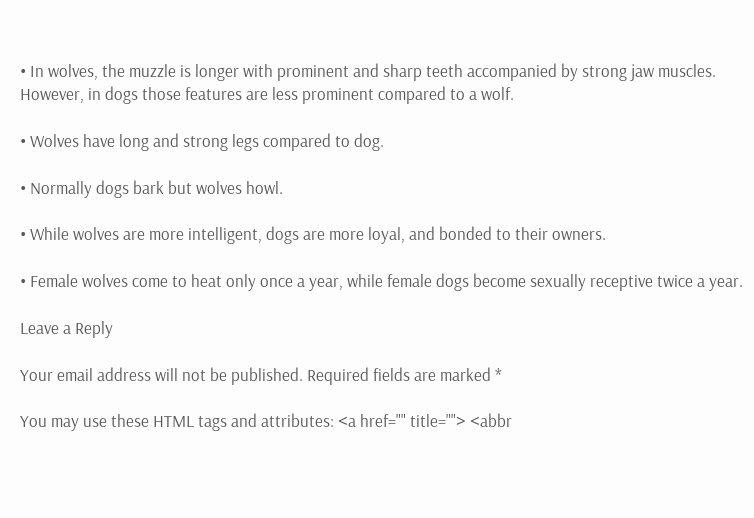• In wolves, the muzzle is longer with prominent and sharp teeth accompanied by strong jaw muscles. However, in dogs those features are less prominent compared to a wolf.

• Wolves have long and strong legs compared to dog.

• Normally dogs bark but wolves howl.

• While wolves are more intelligent, dogs are more loyal, and bonded to their owners.

• Female wolves come to heat only once a year, while female dogs become sexually receptive twice a year.

Leave a Reply

Your email address will not be published. Required fields are marked *

You may use these HTML tags and attributes: <a href="" title=""> <abbr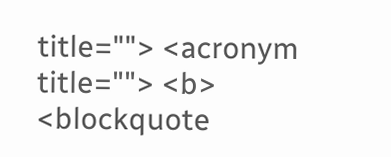title=""> <acronym title=""> <b> <blockquote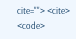cite=""> <cite> <code>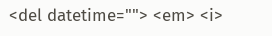<del datetime=""> <em> <i>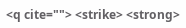<q cite=""> <strike> <strong>